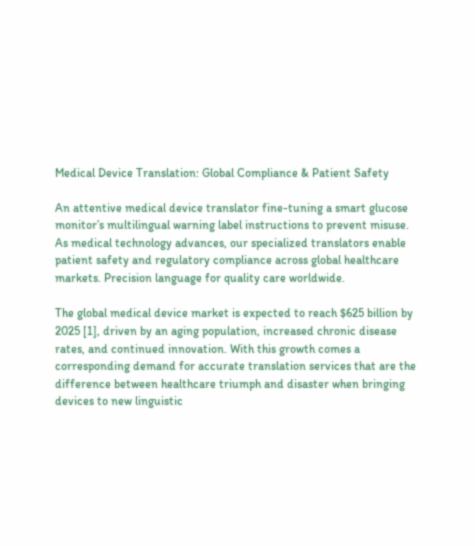Medical Device Translation: Global Compliance & Patient Safety

An attentive medical device translator fine-tuning a smart glucose monitor’s multilingual warning label instructions to prevent misuse.
As medical technology advances, our specialized translators enable patient safety and regulatory compliance across global healthcare markets. Precision language for quality care worldwide.

The global medical device market is expected to reach $625 billion by 2025 [1], driven by an aging population, increased chronic disease rates, and continued innovation. With this growth comes a corresponding demand for accurate translation services that are the difference between healthcare triumph and disaster when bringing devices to new linguistic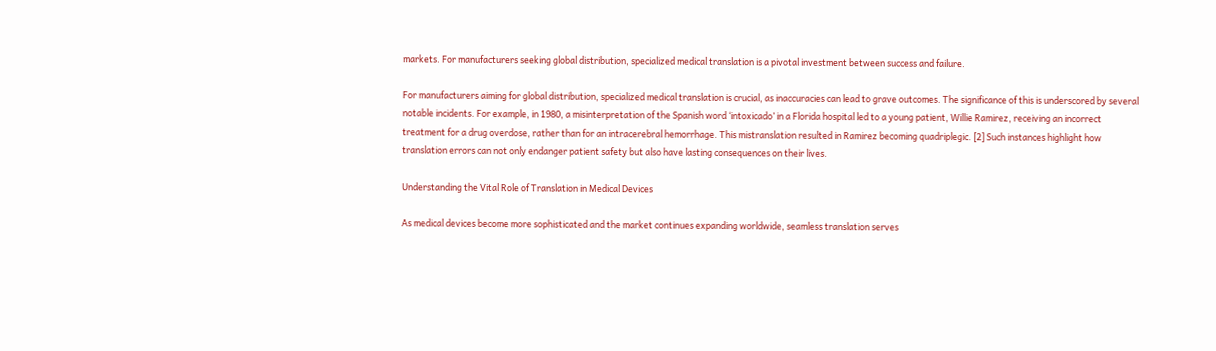markets. For manufacturers seeking global distribution, specialized medical translation is a pivotal investment between success and failure.

For manufacturers aiming for global distribution, specialized medical translation is crucial, as inaccuracies can lead to grave outcomes. The significance of this is underscored by several notable incidents. For example, in 1980, a misinterpretation of the Spanish word ‘intoxicado’ in a Florida hospital led to a young patient, Willie Ramirez, receiving an incorrect treatment for a drug overdose, rather than for an intracerebral hemorrhage. This mistranslation resulted in Ramirez becoming quadriplegic. [2] Such instances highlight how translation errors can not only endanger patient safety but also have lasting consequences on their lives.

Understanding the Vital Role of Translation in Medical Devices

As medical devices become more sophisticated and the market continues expanding worldwide, seamless translation serves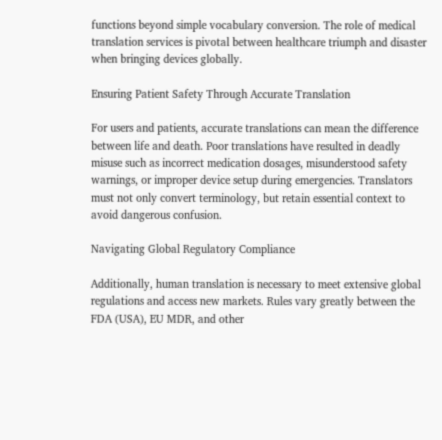functions beyond simple vocabulary conversion. The role of medical translation services is pivotal between healthcare triumph and disaster when bringing devices globally.

Ensuring Patient Safety Through Accurate Translation

For users and patients, accurate translations can mean the difference between life and death. Poor translations have resulted in deadly misuse such as incorrect medication dosages, misunderstood safety warnings, or improper device setup during emergencies. Translators must not only convert terminology, but retain essential context to avoid dangerous confusion.

Navigating Global Regulatory Compliance

Additionally, human translation is necessary to meet extensive global regulations and access new markets. Rules vary greatly between the FDA (USA), EU MDR, and other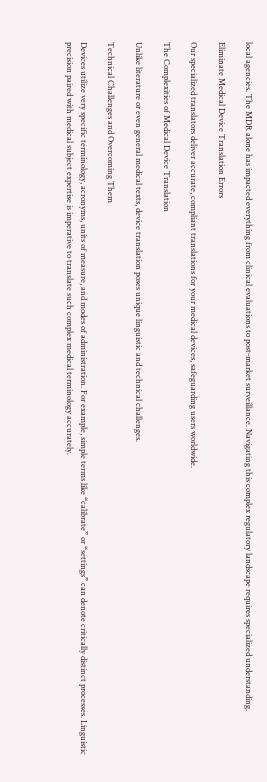local agencies. The MDR alone has impacted everything from clinical evaluations to post-market surveillance. Navigating this complex regulatory landscape requires specialized understanding.

Eliminate Medical Device Translation Errors

Our specialized translators deliver accurate, compliant translations for your medical devices, safeguarding users worldwide.

The Complexities of Medical Device Translation

Unlike literature or even general medical texts, device translation poses unique linguistic and technical challenges.

Technical Challenges and Overcoming Them

Devices utilize very specific terminology, acronyms, units of measure, and modes of administration. For example, simple terms like “calibrate” or “settings” can denote critically distinct processes. Linguistic precision paired with medical subject expertise is imperative to translate such complex medical terminology accurately.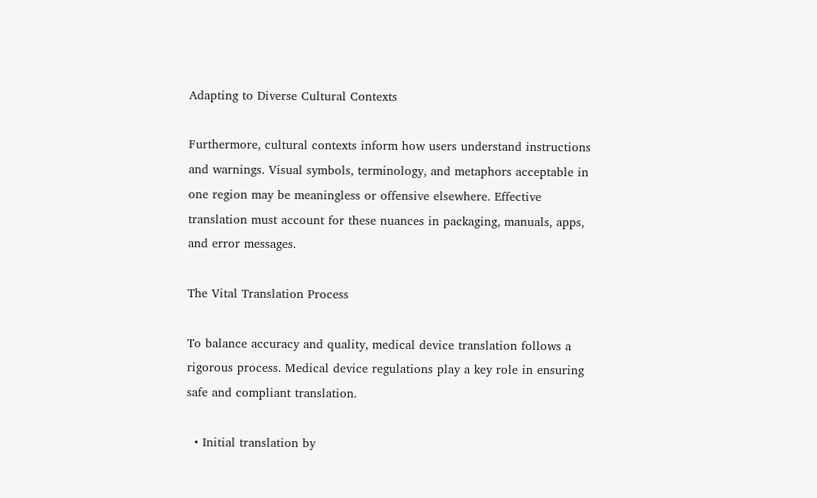Adapting to Diverse Cultural Contexts

Furthermore, cultural contexts inform how users understand instructions and warnings. Visual symbols, terminology, and metaphors acceptable in one region may be meaningless or offensive elsewhere. Effective translation must account for these nuances in packaging, manuals, apps, and error messages.

The Vital Translation Process

To balance accuracy and quality, medical device translation follows a rigorous process. Medical device regulations play a key role in ensuring safe and compliant translation.

  • Initial translation by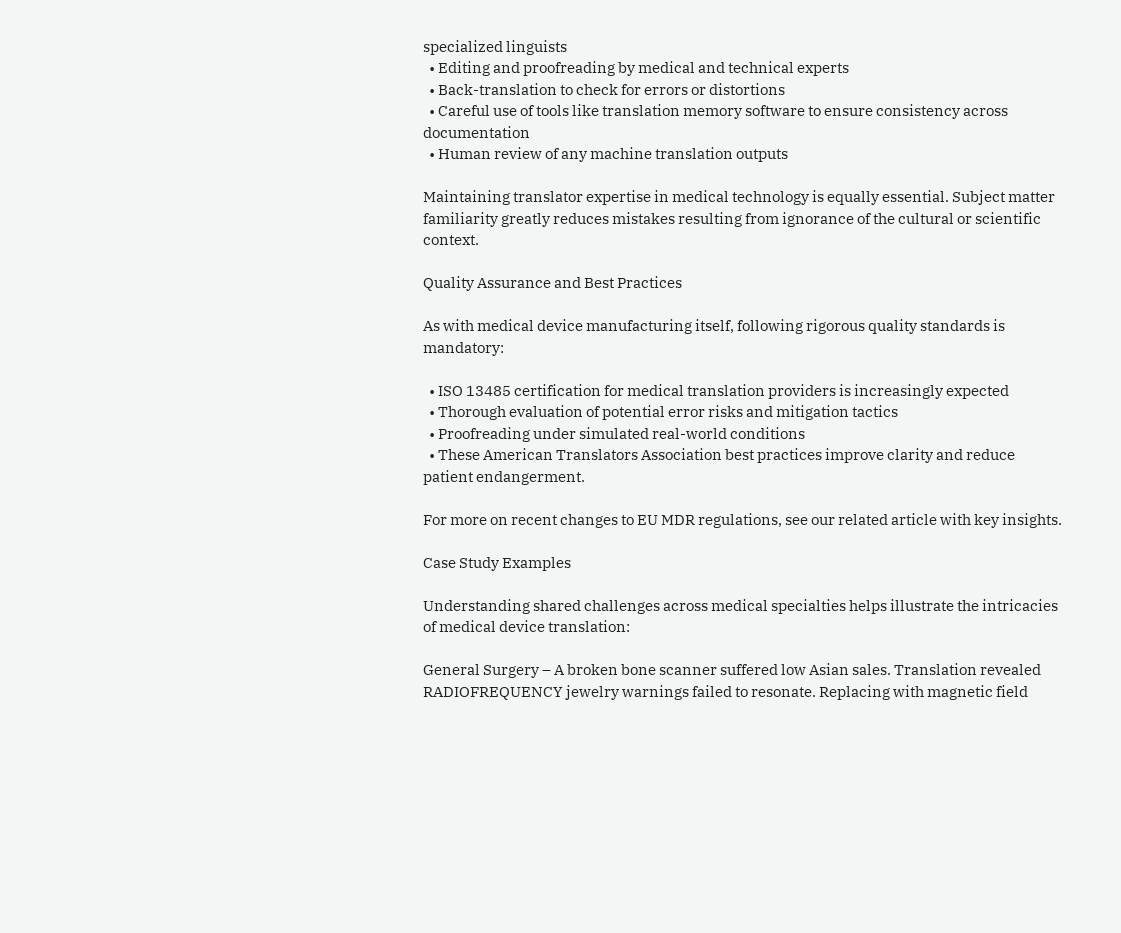specialized linguists
  • Editing and proofreading by medical and technical experts
  • Back-translation to check for errors or distortions
  • Careful use of tools like translation memory software to ensure consistency across documentation
  • Human review of any machine translation outputs

Maintaining translator expertise in medical technology is equally essential. Subject matter familiarity greatly reduces mistakes resulting from ignorance of the cultural or scientific context.

Quality Assurance and Best Practices

As with medical device manufacturing itself, following rigorous quality standards is mandatory:

  • ISO 13485 certification for medical translation providers is increasingly expected
  • Thorough evaluation of potential error risks and mitigation tactics
  • Proofreading under simulated real-world conditions
  • These American Translators Association best practices improve clarity and reduce patient endangerment.

For more on recent changes to EU MDR regulations, see our related article with key insights.

Case Study Examples

Understanding shared challenges across medical specialties helps illustrate the intricacies of medical device translation:

General Surgery – A broken bone scanner suffered low Asian sales. Translation revealed RADIOFREQUENCY jewelry warnings failed to resonate. Replacing with magnetic field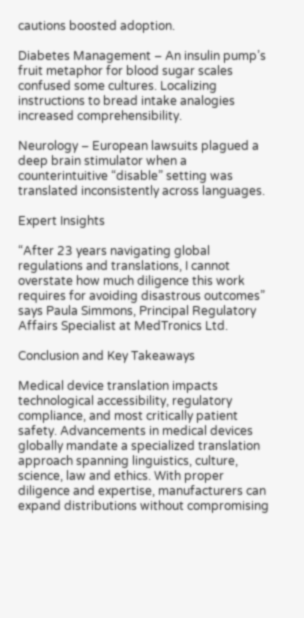cautions boosted adoption.

Diabetes Management – An insulin pump’s fruit metaphor for blood sugar scales confused some cultures. Localizing instructions to bread intake analogies increased comprehensibility.

Neurology – European lawsuits plagued a deep brain stimulator when a counterintuitive “disable” setting was translated inconsistently across languages.

Expert Insights

“After 23 years navigating global regulations and translations, I cannot overstate how much diligence this work requires for avoiding disastrous outcomes” says Paula Simmons, Principal Regulatory Affairs Specialist at MedTronics Ltd.

Conclusion and Key Takeaways

Medical device translation impacts technological accessibility, regulatory compliance, and most critically patient safety. Advancements in medical devices globally mandate a specialized translation approach spanning linguistics, culture, science, law and ethics. With proper diligence and expertise, manufacturers can expand distributions without compromising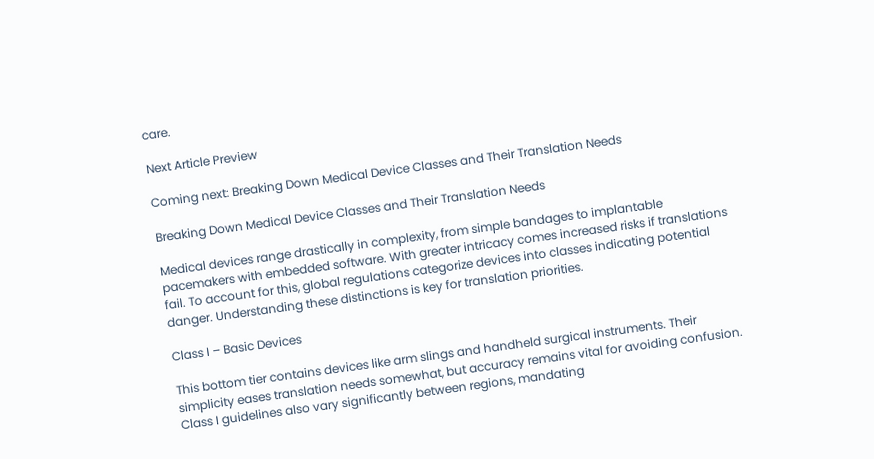care.

Next Article Preview

Coming next: Breaking Down Medical Device Classes and Their Translation Needs

Breaking Down Medical Device Classes and Their Translation Needs

Medical devices range drastically in complexity, from simple bandages to implantable pacemakers with embedded software. With greater intricacy comes increased risks if translations fail. To account for this, global regulations categorize devices into classes indicating potential danger. Understanding these distinctions is key for translation priorities.

Class I – Basic Devices

This bottom tier contains devices like arm slings and handheld surgical instruments. Their simplicity eases translation needs somewhat, but accuracy remains vital for avoiding confusion. Class I guidelines also vary significantly between regions, mandating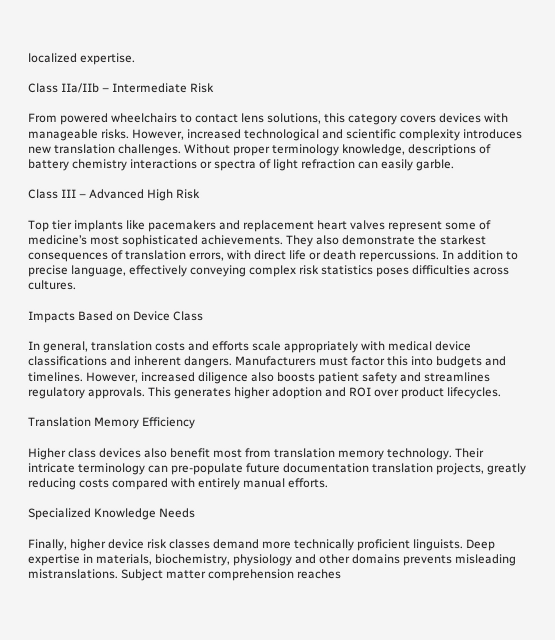localized expertise.

Class IIa/IIb – Intermediate Risk

From powered wheelchairs to contact lens solutions, this category covers devices with manageable risks. However, increased technological and scientific complexity introduces new translation challenges. Without proper terminology knowledge, descriptions of battery chemistry interactions or spectra of light refraction can easily garble.

Class III – Advanced High Risk

Top tier implants like pacemakers and replacement heart valves represent some of medicine’s most sophisticated achievements. They also demonstrate the starkest consequences of translation errors, with direct life or death repercussions. In addition to precise language, effectively conveying complex risk statistics poses difficulties across cultures.

Impacts Based on Device Class

In general, translation costs and efforts scale appropriately with medical device classifications and inherent dangers. Manufacturers must factor this into budgets and timelines. However, increased diligence also boosts patient safety and streamlines regulatory approvals. This generates higher adoption and ROI over product lifecycles.

Translation Memory Efficiency

Higher class devices also benefit most from translation memory technology. Their intricate terminology can pre-populate future documentation translation projects, greatly reducing costs compared with entirely manual efforts.

Specialized Knowledge Needs

Finally, higher device risk classes demand more technically proficient linguists. Deep expertise in materials, biochemistry, physiology and other domains prevents misleading mistranslations. Subject matter comprehension reaches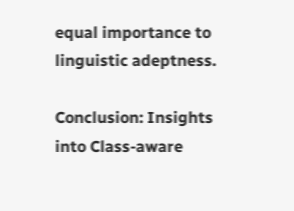equal importance to linguistic adeptness.

Conclusion: Insights into Class-aware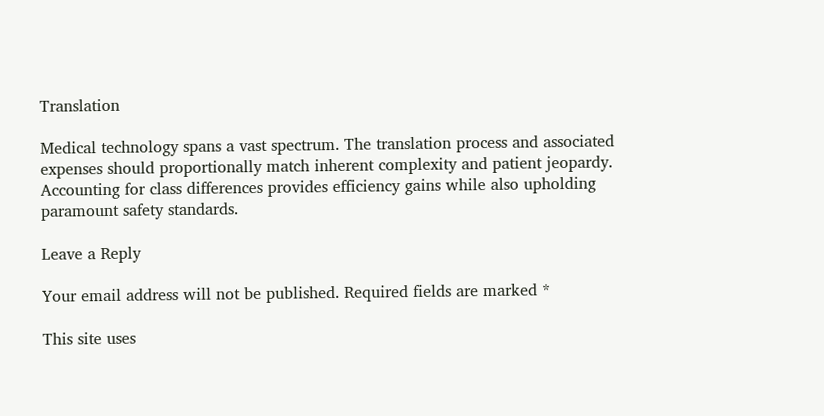Translation

Medical technology spans a vast spectrum. The translation process and associated expenses should proportionally match inherent complexity and patient jeopardy. Accounting for class differences provides efficiency gains while also upholding paramount safety standards.

Leave a Reply

Your email address will not be published. Required fields are marked *

This site uses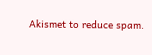Akismet to reduce spam.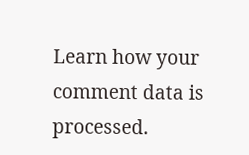Learn how your comment data is processed.